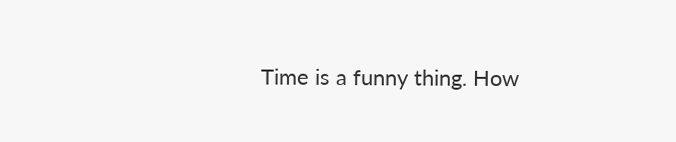Time is a funny thing. How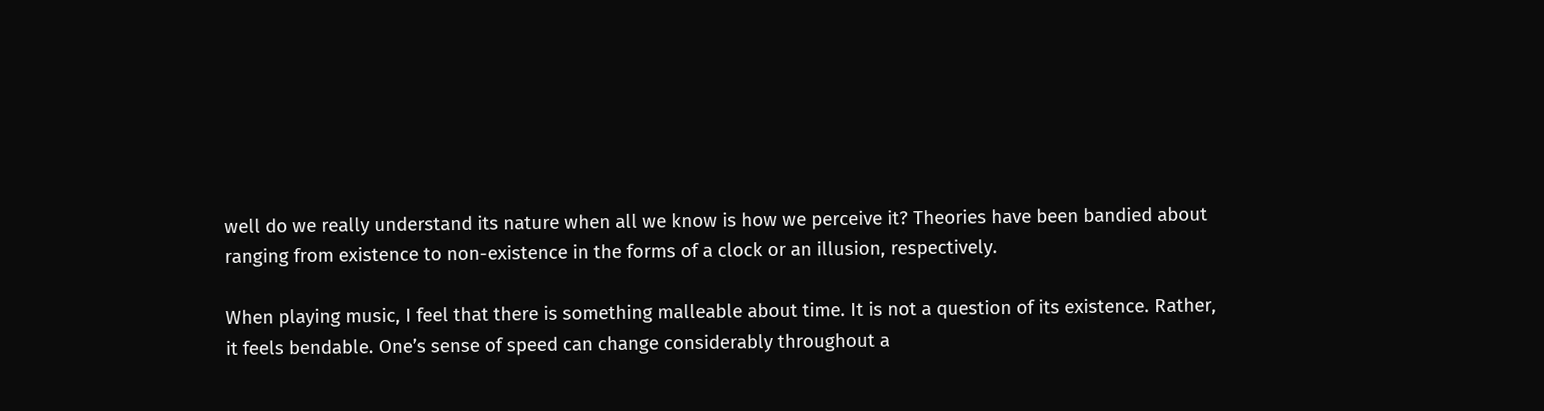well do we really understand its nature when all we know is how we perceive it? Theories have been bandied about ranging from existence to non-existence in the forms of a clock or an illusion, respectively.

When playing music, I feel that there is something malleable about time. It is not a question of its existence. Rather, it feels bendable. One’s sense of speed can change considerably throughout a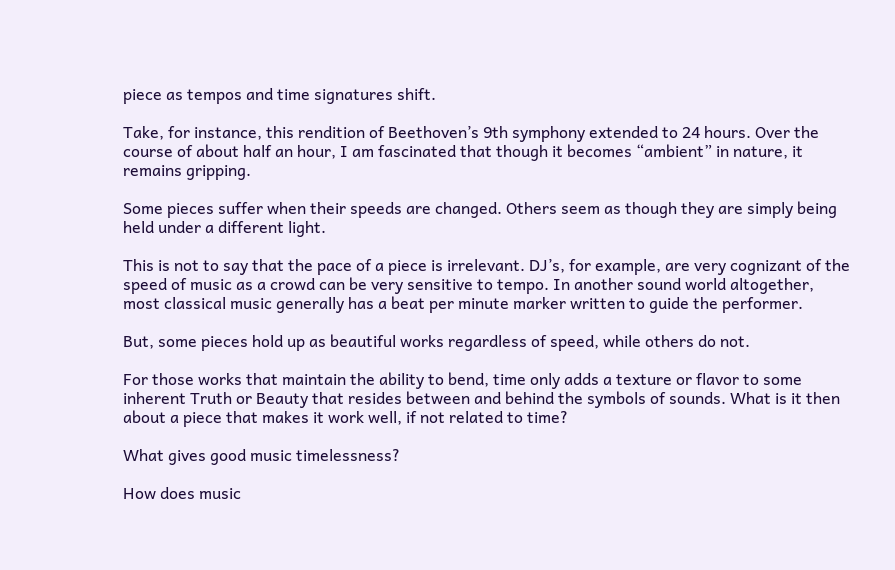piece as tempos and time signatures shift.

Take, for instance, this rendition of Beethoven’s 9th symphony extended to 24 hours. Over the course of about half an hour, I am fascinated that though it becomes “ambient” in nature, it remains gripping.

Some pieces suffer when their speeds are changed. Others seem as though they are simply being held under a different light.

This is not to say that the pace of a piece is irrelevant. DJ’s, for example, are very cognizant of the speed of music as a crowd can be very sensitive to tempo. In another sound world altogether, most classical music generally has a beat per minute marker written to guide the performer.

But, some pieces hold up as beautiful works regardless of speed, while others do not.

For those works that maintain the ability to bend, time only adds a texture or flavor to some inherent Truth or Beauty that resides between and behind the symbols of sounds. What is it then about a piece that makes it work well, if not related to time?

What gives good music timelessness?

How does music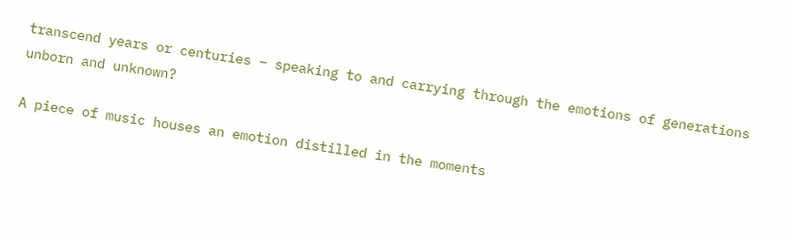transcend years or centuries – speaking to and carrying through the emotions of generations unborn and unknown?

A piece of music houses an emotion distilled in the moments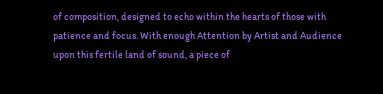of composition, designed to echo within the hearts of those with patience and focus. With enough Attention by Artist and Audience upon this fertile land of sound, a piece of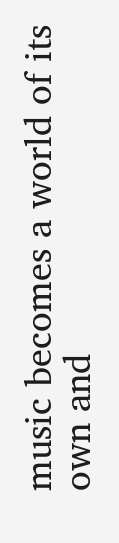music becomes a world of its own and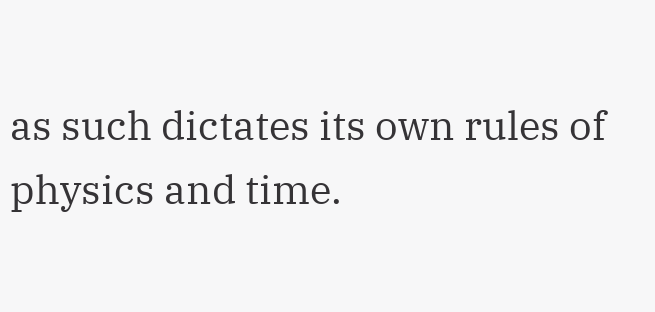as such dictates its own rules of physics and time.